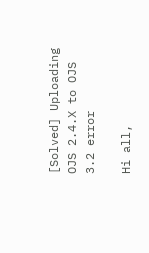[Solved] Uploading OJS 2.4.X to OJS 3.2 error

Hi all,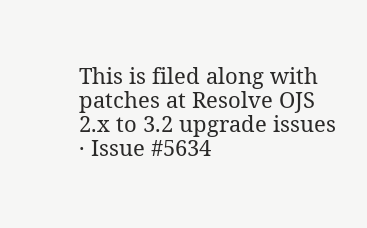This is filed along with patches at Resolve OJS 2.x to 3.2 upgrade issues · Issue #5634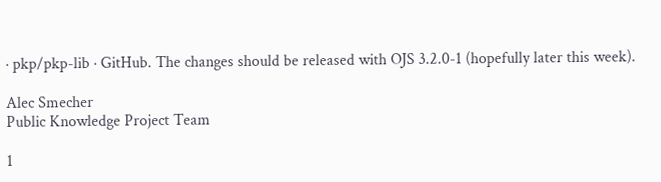· pkp/pkp-lib · GitHub. The changes should be released with OJS 3.2.0-1 (hopefully later this week).

Alec Smecher
Public Knowledge Project Team

1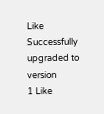Like
Successfully upgraded to version
1 Like